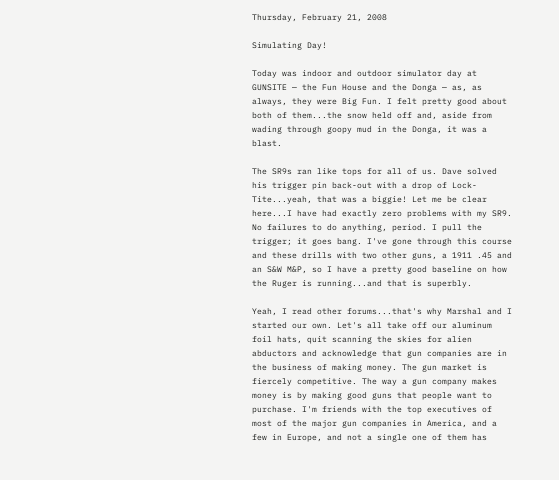Thursday, February 21, 2008

Simulating Day!

Today was indoor and outdoor simulator day at GUNSITE — the Fun House and the Donga — as, as always, they were Big Fun. I felt pretty good about both of them...the snow held off and, aside from wading through goopy mud in the Donga, it was a blast.

The SR9s ran like tops for all of us. Dave solved his trigger pin back-out with a drop of Lock-Tite...yeah, that was a biggie! Let me be clear here...I have had exactly zero problems with my SR9. No failures to do anything, period. I pull the trigger; it goes bang. I've gone through this course and these drills with two other guns, a 1911 .45 and an S&W M&P, so I have a pretty good baseline on how the Ruger is running...and that is superbly.

Yeah, I read other forums...that's why Marshal and I started our own. Let's all take off our aluminum foil hats, quit scanning the skies for alien abductors and acknowledge that gun companies are in the business of making money. The gun market is fiercely competitive. The way a gun company makes money is by making good guns that people want to purchase. I'm friends with the top executives of most of the major gun companies in America, and a few in Europe, and not a single one of them has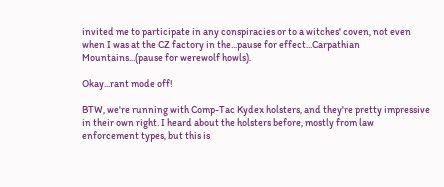invited me to participate in any conspiracies or to a witches' coven, not even when I was at the CZ factory in the...pause for effect...Carpathian Mountains...(pause for werewolf howls).

Okay...rant mode off!

BTW, we're running with Comp-Tac Kydex holsters, and they're pretty impressive in their own right. I heard about the holsters before, mostly from law enforcement types, but this is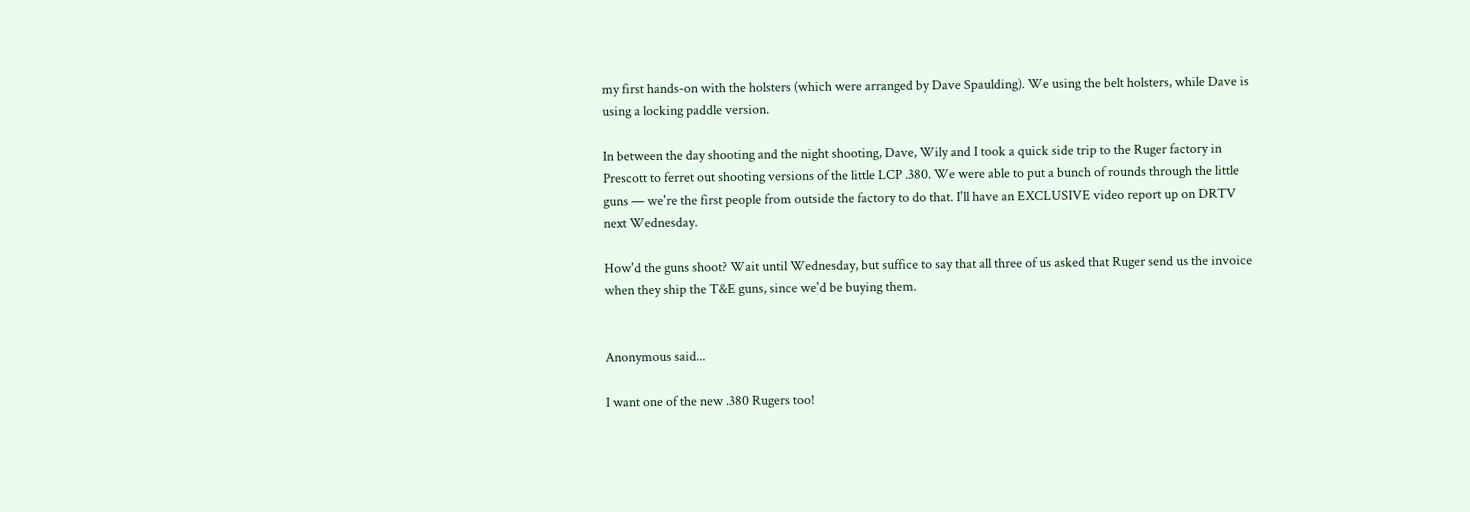my first hands-on with the holsters (which were arranged by Dave Spaulding). We using the belt holsters, while Dave is using a locking paddle version.

In between the day shooting and the night shooting, Dave, Wily and I took a quick side trip to the Ruger factory in Prescott to ferret out shooting versions of the little LCP .380. We were able to put a bunch of rounds through the little guns — we're the first people from outside the factory to do that. I'll have an EXCLUSIVE video report up on DRTV next Wednesday.

How'd the guns shoot? Wait until Wednesday, but suffice to say that all three of us asked that Ruger send us the invoice when they ship the T&E guns, since we'd be buying them.


Anonymous said...

I want one of the new .380 Rugers too!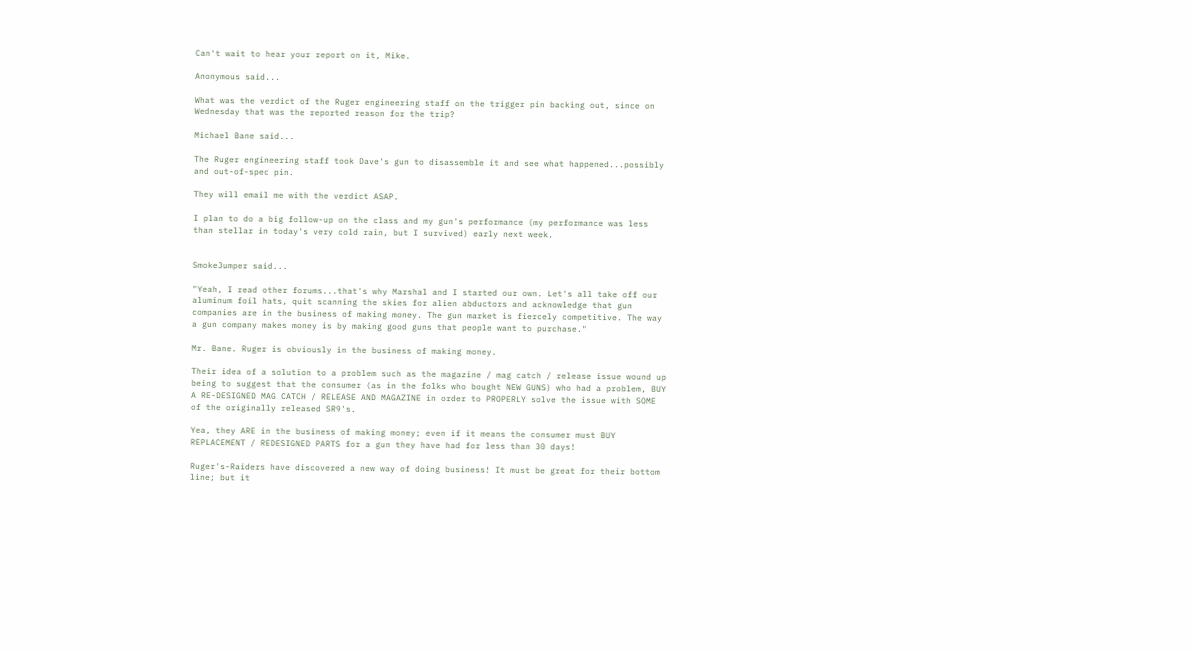Can't wait to hear your report on it, Mike.

Anonymous said...

What was the verdict of the Ruger engineering staff on the trigger pin backing out, since on Wednesday that was the reported reason for the trip?

Michael Bane said...

The Ruger engineering staff took Dave's gun to disassemble it and see what happened...possibly and out-of-spec pin.

They will email me with the verdict ASAP.

I plan to do a big follow-up on the class and my gun's performance (my performance was less than stellar in today's very cold rain, but I survived) early next week.


SmokeJumper said...

"Yeah, I read other forums...that's why Marshal and I started our own. Let's all take off our aluminum foil hats, quit scanning the skies for alien abductors and acknowledge that gun companies are in the business of making money. The gun market is fiercely competitive. The way a gun company makes money is by making good guns that people want to purchase."

Mr. Bane. Ruger is obviously in the business of making money.

Their idea of a solution to a problem such as the magazine / mag catch / release issue wound up being to suggest that the consumer (as in the folks who bought NEW GUNS) who had a problem, BUY A RE-DESIGNED MAG CATCH / RELEASE AND MAGAZINE in order to PROPERLY solve the issue with SOME of the originally released SR9's.

Yea, they ARE in the business of making money; even if it means the consumer must BUY REPLACEMENT / REDESIGNED PARTS for a gun they have had for less than 30 days!

Ruger's-Raiders have discovered a new way of doing business! It must be great for their bottom line; but it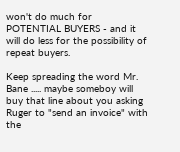won't do much for POTENTIAL BUYERS - and it will do less for the possibility of repeat buyers.

Keep spreading the word Mr. Bane ..... maybe someboy will buy that line about you asking Ruger to "send an invoice" with the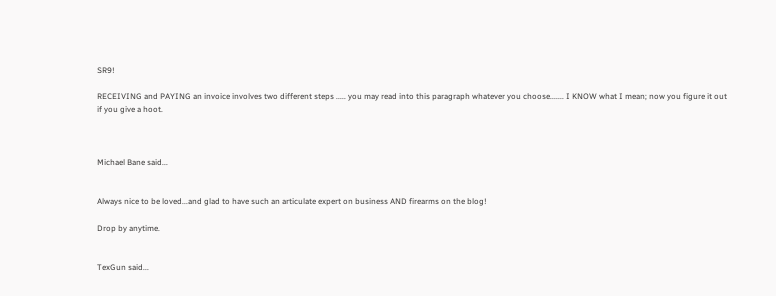SR9!

RECEIVING and PAYING an invoice involves two different steps ..... you may read into this paragraph whatever you choose....... I KNOW what I mean; now you figure it out if you give a hoot.



Michael Bane said...


Always nice to be loved...and glad to have such an articulate expert on business AND firearms on the blog!

Drop by anytime.


TexGun said...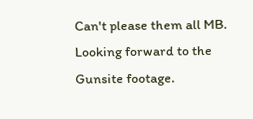Can't please them all MB. Looking forward to the Gunsite footage.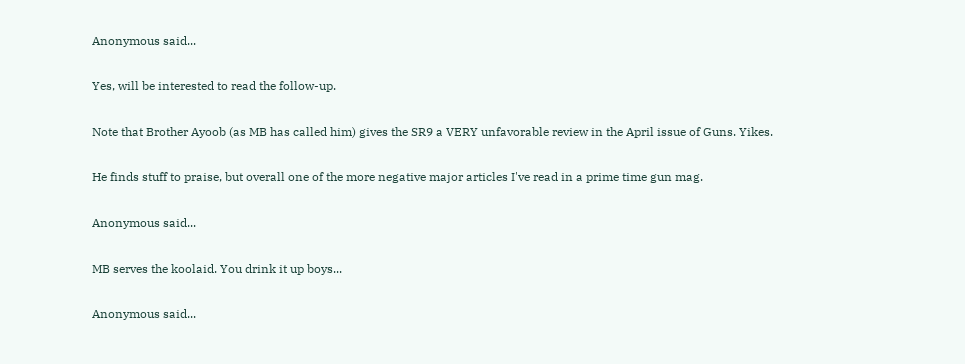Anonymous said...

Yes, will be interested to read the follow-up.

Note that Brother Ayoob (as MB has called him) gives the SR9 a VERY unfavorable review in the April issue of Guns. Yikes.

He finds stuff to praise, but overall one of the more negative major articles I've read in a prime time gun mag.

Anonymous said...

MB serves the koolaid. You drink it up boys...

Anonymous said...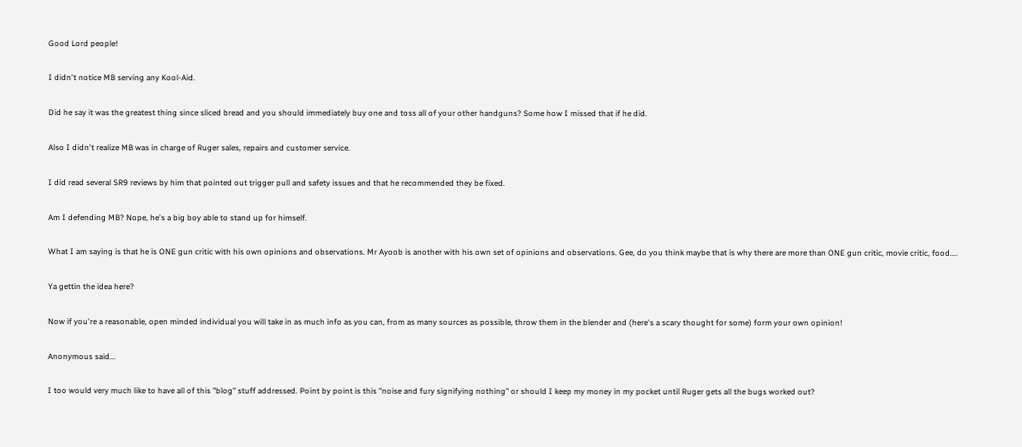Good Lord people!

I didn't notice MB serving any Kool-Aid.

Did he say it was the greatest thing since sliced bread and you should immediately buy one and toss all of your other handguns? Some how I missed that if he did.

Also I didn't realize MB was in charge of Ruger sales, repairs and customer service.

I did read several SR9 reviews by him that pointed out trigger pull and safety issues and that he recommended they be fixed.

Am I defending MB? Nope, he's a big boy able to stand up for himself.

What I am saying is that he is ONE gun critic with his own opinions and observations. Mr Ayoob is another with his own set of opinions and observations. Gee, do you think maybe that is why there are more than ONE gun critic, movie critic, food....

Ya gettin the idea here?

Now if you're a reasonable, open minded individual you will take in as much info as you can, from as many sources as possible, throw them in the blender and (here's a scary thought for some) form your own opinion!

Anonymous said...

I too would very much like to have all of this "blog" stuff addressed. Point by point is this "noise and fury signifying nothing" or should I keep my money in my pocket until Ruger gets all the bugs worked out?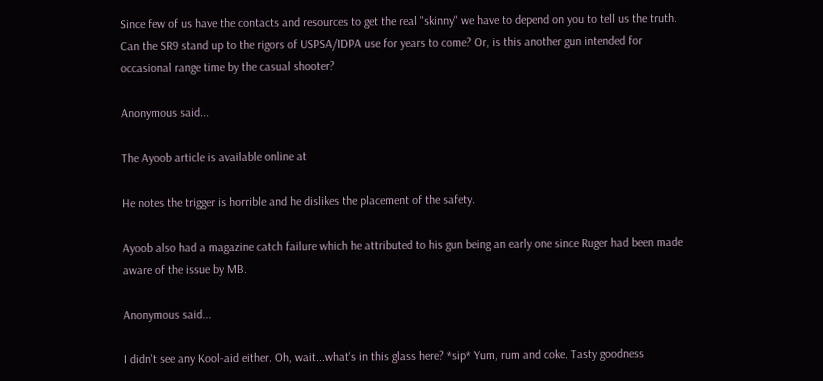Since few of us have the contacts and resources to get the real "skinny" we have to depend on you to tell us the truth. Can the SR9 stand up to the rigors of USPSA/IDPA use for years to come? Or, is this another gun intended for occasional range time by the casual shooter?

Anonymous said...

The Ayoob article is available online at

He notes the trigger is horrible and he dislikes the placement of the safety.

Ayoob also had a magazine catch failure which he attributed to his gun being an early one since Ruger had been made aware of the issue by MB.

Anonymous said...

I didn't see any Kool-aid either. Oh, wait...what's in this glass here? *sip* Yum, rum and coke. Tasty goodness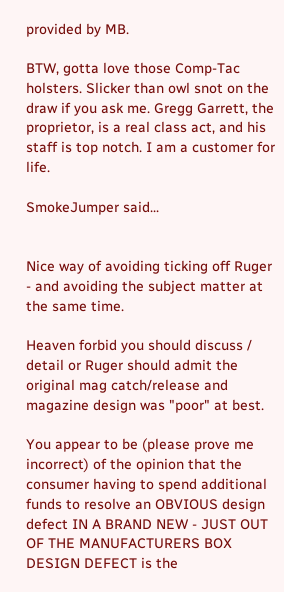provided by MB.

BTW, gotta love those Comp-Tac holsters. Slicker than owl snot on the draw if you ask me. Gregg Garrett, the proprietor, is a real class act, and his staff is top notch. I am a customer for life.

SmokeJumper said...


Nice way of avoiding ticking off Ruger - and avoiding the subject matter at the same time.

Heaven forbid you should discuss / detail or Ruger should admit the original mag catch/release and magazine design was "poor" at best.

You appear to be (please prove me incorrect) of the opinion that the consumer having to spend additional funds to resolve an OBVIOUS design defect IN A BRAND NEW - JUST OUT OF THE MANUFACTURERS BOX DESIGN DEFECT is the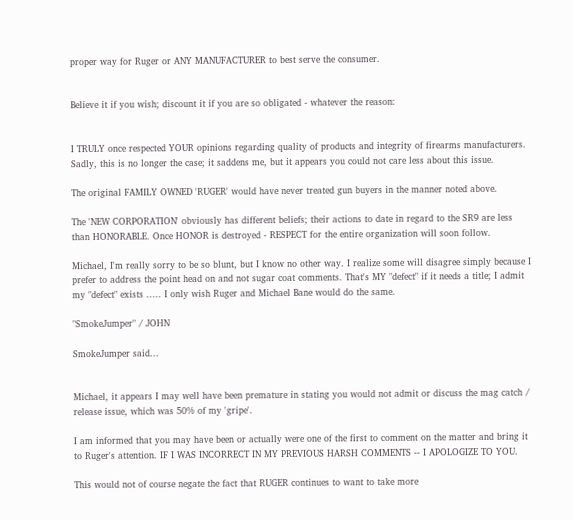proper way for Ruger or ANY MANUFACTURER to best serve the consumer.


Believe it if you wish; discount it if you are so obligated - whatever the reason:


I TRULY once respected YOUR opinions regarding quality of products and integrity of firearms manufacturers. Sadly, this is no longer the case; it saddens me, but it appears you could not care less about this issue.

The original FAMILY OWNED 'RUGER' would have never treated gun buyers in the manner noted above.

The 'NEW CORPORATION' obviously has different beliefs; their actions to date in regard to the SR9 are less than HONORABLE. Once HONOR is destroyed - RESPECT for the entire organization will soon follow.

Michael, I'm really sorry to be so blunt, but I know no other way. I realize some will disagree simply because I prefer to address the point head on and not sugar coat comments. That's MY "defect" if it needs a title; I admit my "defect" exists ..... I only wish Ruger and Michael Bane would do the same.

"SmokeJumper" / JOHN

SmokeJumper said...


Michael, it appears I may well have been premature in stating you would not admit or discuss the mag catch / release issue, which was 50% of my 'gripe'.

I am informed that you may have been or actually were one of the first to comment on the matter and bring it to Ruger's attention. IF I WAS INCORRECT IN MY PREVIOUS HARSH COMMENTS -- I APOLOGIZE TO YOU.

This would not of course negate the fact that RUGER continues to want to take more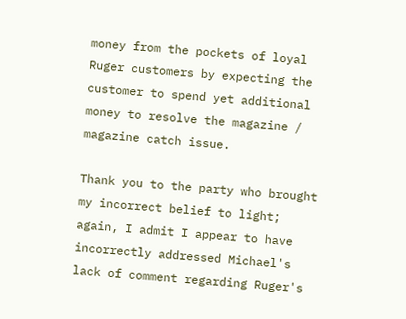money from the pockets of loyal Ruger customers by expecting the customer to spend yet additional money to resolve the magazine / magazine catch issue.

Thank you to the party who brought my incorrect belief to light; again, I admit I appear to have incorrectly addressed Michael's lack of comment regarding Ruger's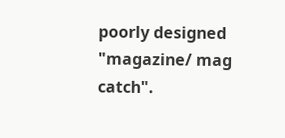poorly designed "magazine/ mag catch".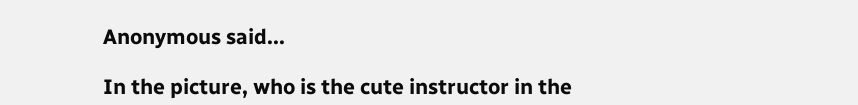Anonymous said...

In the picture, who is the cute instructor in the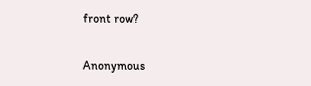front row?

Anonymous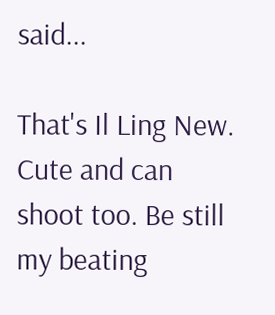said...

That's Il Ling New. Cute and can shoot too. Be still my beating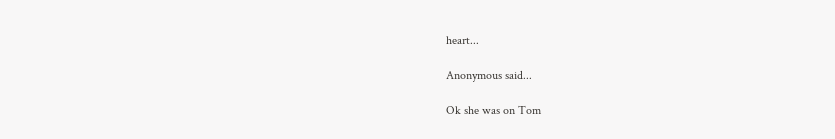heart...

Anonymous said...

Ok she was on Tom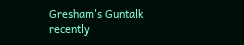Gresham's Guntalk recently